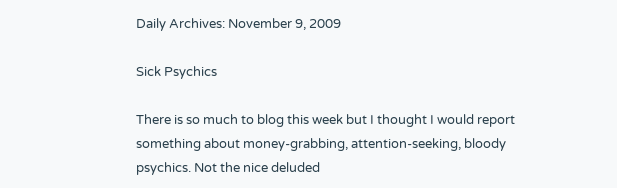Daily Archives: November 9, 2009

Sick Psychics

There is so much to blog this week but I thought I would report something about money-grabbing, attention-seeking, bloody psychics. Not the nice deluded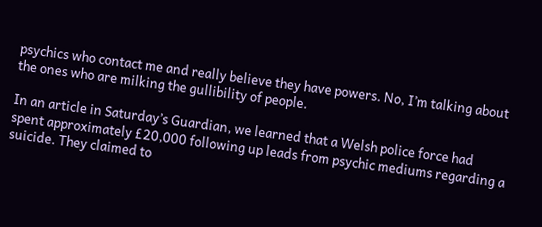psychics who contact me and really believe they have powers. No, I’m talking about the ones who are milking the gullibility of people.

In an article in Saturday’s Guardian, we learned that a Welsh police force had spent approximately £20,000 following up leads from psychic mediums regarding a suicide. They claimed to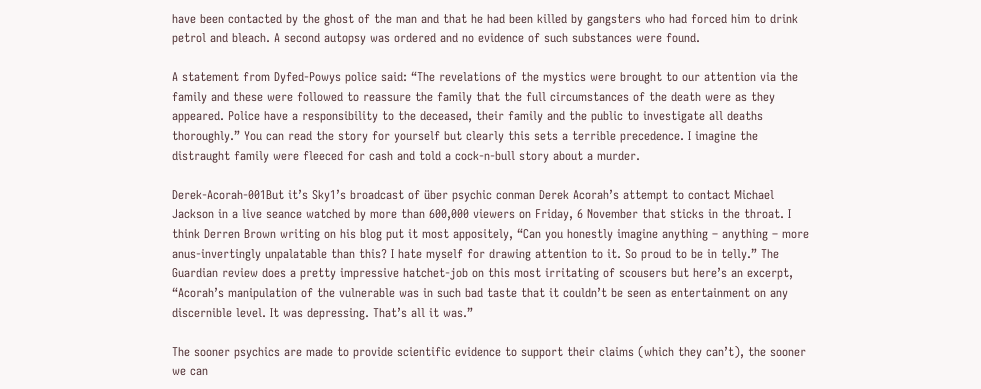have been contacted by the ghost of the man and that he had been killed by gangsters who had forced him to drink petrol and bleach. A second autopsy was ordered and no evidence of such substances were found.

A statement from Dyfed-Powys police said: “The revelations of the mystics were brought to our attention via the family and these were followed to reassure the family that the full circumstances of the death were as they appeared. Police have a responsibility to the deceased, their family and the public to investigate all deaths thoroughly.” You can read the story for yourself but clearly this sets a terrible precedence. I imagine the distraught family were fleeced for cash and told a cock-n-bull story about a murder.

Derek-Acorah-001But it’s Sky1’s broadcast of über psychic conman Derek Acorah’s attempt to contact Michael Jackson in a live seance watched by more than 600,000 viewers on Friday, 6 November that sticks in the throat. I think Derren Brown writing on his blog put it most appositely, “Can you honestly imagine anything – anything – more anus-invertingly unpalatable than this? I hate myself for drawing attention to it. So proud to be in telly.” The Guardian review does a pretty impressive hatchet-job on this most irritating of scousers but here’s an excerpt, “Acorah’s manipulation of the vulnerable was in such bad taste that it couldn’t be seen as entertainment on any discernible level. It was depressing. That’s all it was.”

The sooner psychics are made to provide scientific evidence to support their claims (which they can’t), the sooner we can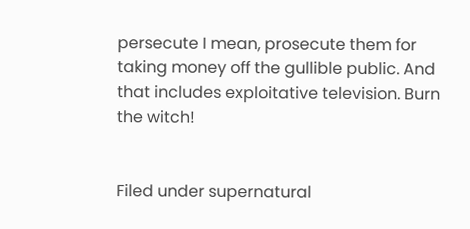persecute I mean, prosecute them for taking money off the gullible public. And that includes exploitative television. Burn the witch!


Filed under supernatural